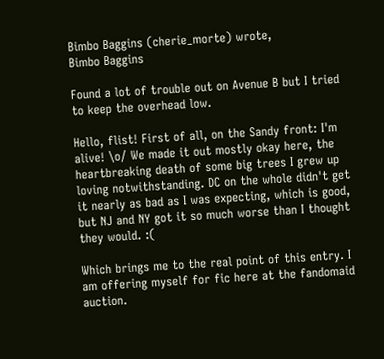Bimbo Baggins (cherie_morte) wrote,
Bimbo Baggins

Found a lot of trouble out on Avenue B but I tried to keep the overhead low.

Hello, flist! First of all, on the Sandy front: I'm alive! \o/ We made it out mostly okay here, the heartbreaking death of some big trees I grew up loving notwithstanding. DC on the whole didn't get it nearly as bad as I was expecting, which is good, but NJ and NY got it so much worse than I thought they would. :(

Which brings me to the real point of this entry. I am offering myself for fic here at the fandomaid auction.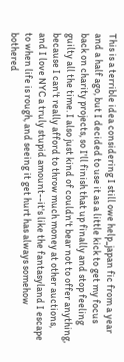This is a terrible idea considering I still owe help_japan fic from a year and a half ago, but I decided to use it as a little kick to get my focus back on charity projects, so I'll finish that up finally and stop feeling guilty all the time. I also just kind of couldn't bear not to offer anything, because I can't really afford to throw much money at other auctions, and I love NYC a truly stupid amount--it's like the fantasyland I escape to when life is rough, and seeing it get hurt has always somehow bothered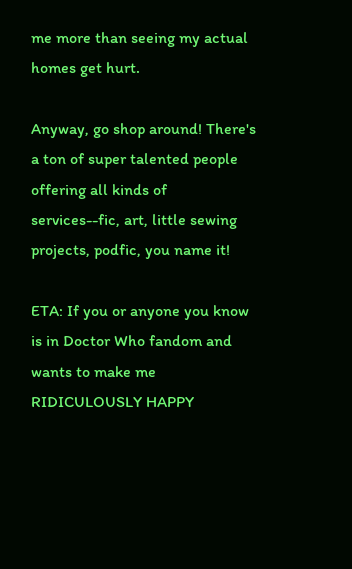me more than seeing my actual homes get hurt.

Anyway, go shop around! There's a ton of super talented people offering all kinds of services--fic, art, little sewing projects, podfic, you name it!

ETA: If you or anyone you know is in Doctor Who fandom and wants to make me RIDICULOUSLY HAPPY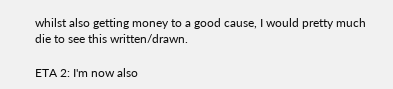whilst also getting money to a good cause, I would pretty much die to see this written/drawn.

ETA 2: I'm now also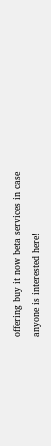offering buy it now beta services in case anyone is interested here!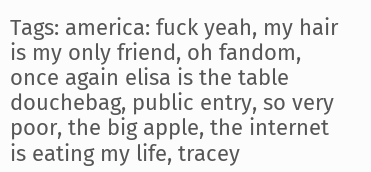Tags: america: fuck yeah, my hair is my only friend, oh fandom, once again elisa is the table douchebag, public entry, so very poor, the big apple, the internet is eating my life, tracey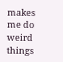makes me do weird things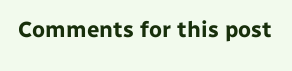Comments for this post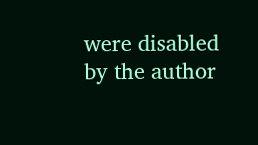were disabled by the author